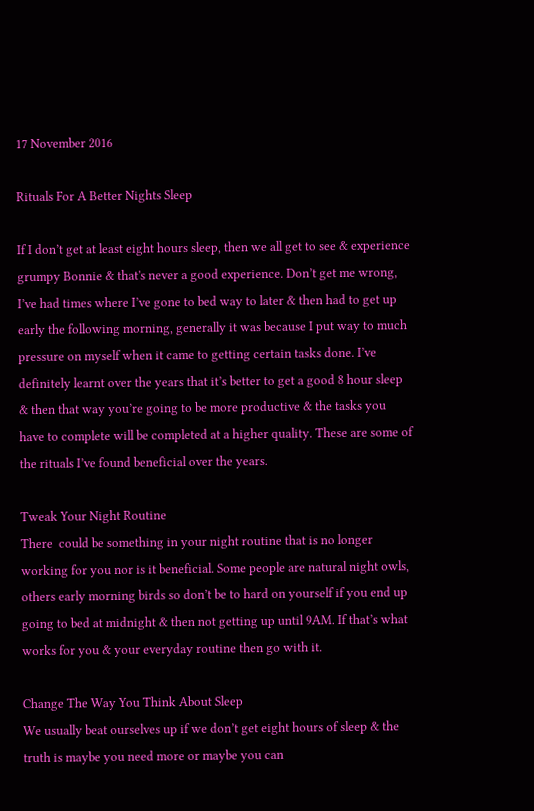17 November 2016

Rituals For A Better Nights Sleep

If I don’t get at least eight hours sleep, then we all get to see & experience grumpy Bonnie & that's never a good experience. Don’t get me wrong, I’ve had times where I’ve gone to bed way to later & then had to get up early the following morning, generally it was because I put way to much pressure on myself when it came to getting certain tasks done. I’ve definitely learnt over the years that it’s better to get a good 8 hour sleep & then that way you’re going to be more productive & the tasks you have to complete will be completed at a higher quality. These are some of the rituals I’ve found beneficial over the years.

Tweak Your Night Routine
There  could be something in your night routine that is no longer working for you nor is it beneficial. Some people are natural night owls, others early morning birds so don’t be to hard on yourself if you end up going to bed at midnight & then not getting up until 9AM. If that’s what works for you & your everyday routine then go with it.

Change The Way You Think About Sleep
We usually beat ourselves up if we don’t get eight hours of sleep & the truth is maybe you need more or maybe you can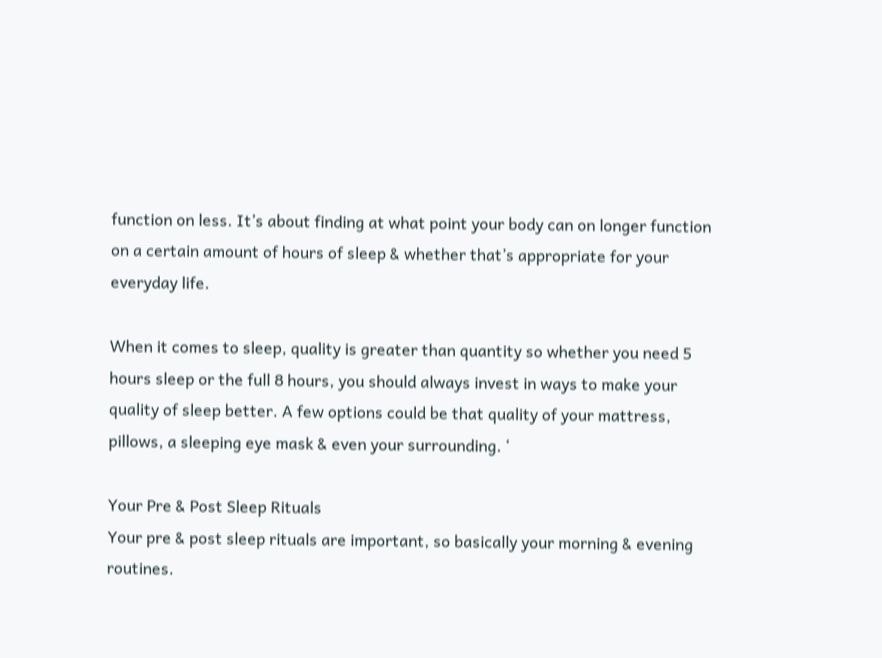function on less. It’s about finding at what point your body can on longer function on a certain amount of hours of sleep & whether that’s appropriate for your everyday life.

When it comes to sleep, quality is greater than quantity so whether you need 5 hours sleep or the full 8 hours, you should always invest in ways to make your quality of sleep better. A few options could be that quality of your mattress, pillows, a sleeping eye mask & even your surrounding. ‘

Your Pre & Post Sleep Rituals
Your pre & post sleep rituals are important, so basically your morning & evening routines.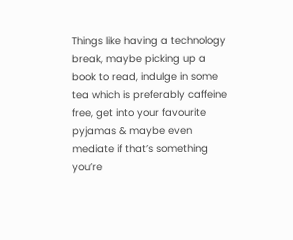Things like having a technology break, maybe picking up a book to read, indulge in some tea which is preferably caffeine free, get into your favourite pyjamas & maybe even mediate if that’s something you’re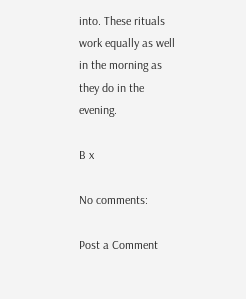into. These rituals work equally as well in the morning as they do in the evening.

B x

No comments:

Post a Comment